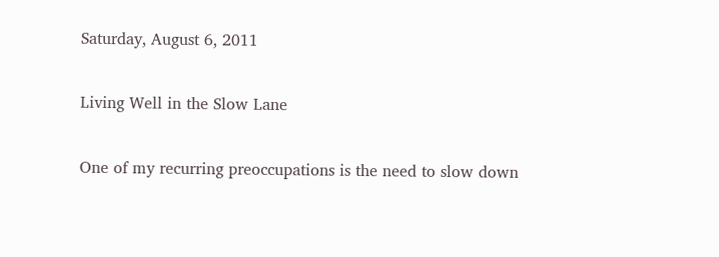Saturday, August 6, 2011

Living Well in the Slow Lane

One of my recurring preoccupations is the need to slow down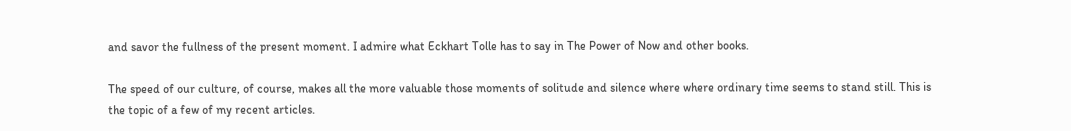and savor the fullness of the present moment. I admire what Eckhart Tolle has to say in The Power of Now and other books.

The speed of our culture, of course, makes all the more valuable those moments of solitude and silence where where ordinary time seems to stand still. This is the topic of a few of my recent articles.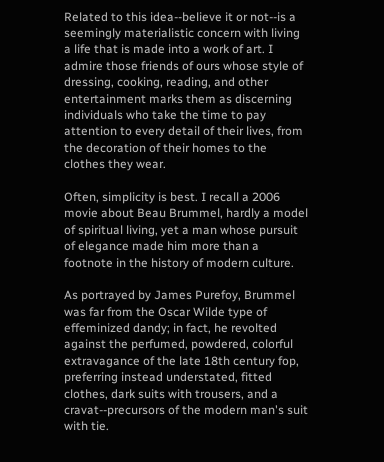Related to this idea--believe it or not--is a seemingly materialistic concern with living a life that is made into a work of art. I admire those friends of ours whose style of dressing, cooking, reading, and other entertainment marks them as discerning individuals who take the time to pay attention to every detail of their lives, from the decoration of their homes to the clothes they wear.

Often, simplicity is best. I recall a 2006 movie about Beau Brummel, hardly a model of spiritual living, yet a man whose pursuit of elegance made him more than a footnote in the history of modern culture.

As portrayed by James Purefoy, Brummel was far from the Oscar Wilde type of effeminized dandy; in fact, he revolted against the perfumed, powdered, colorful extravagance of the late 18th century fop, preferring instead understated, fitted clothes, dark suits with trousers, and a cravat--precursors of the modern man's suit with tie.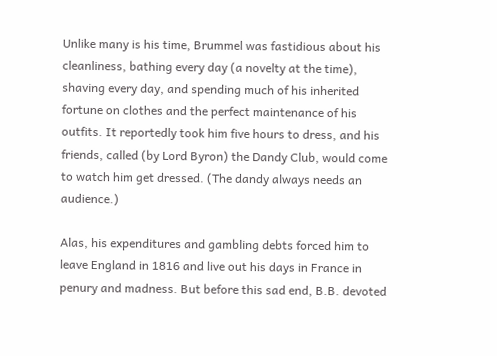Unlike many is his time, Brummel was fastidious about his cleanliness, bathing every day (a novelty at the time), shaving every day, and spending much of his inherited fortune on clothes and the perfect maintenance of his outfits. It reportedly took him five hours to dress, and his friends, called (by Lord Byron) the Dandy Club, would come to watch him get dressed. (The dandy always needs an audience.)

Alas, his expenditures and gambling debts forced him to leave England in 1816 and live out his days in France in penury and madness. But before this sad end, B.B. devoted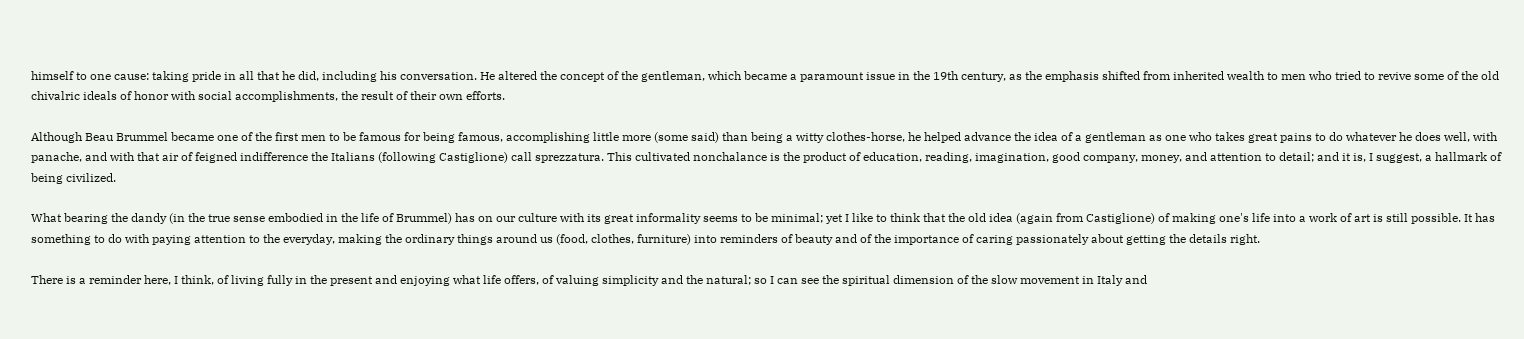himself to one cause: taking pride in all that he did, including his conversation. He altered the concept of the gentleman, which became a paramount issue in the 19th century, as the emphasis shifted from inherited wealth to men who tried to revive some of the old chivalric ideals of honor with social accomplishments, the result of their own efforts.

Although Beau Brummel became one of the first men to be famous for being famous, accomplishing little more (some said) than being a witty clothes-horse, he helped advance the idea of a gentleman as one who takes great pains to do whatever he does well, with panache, and with that air of feigned indifference the Italians (following Castiglione) call sprezzatura. This cultivated nonchalance is the product of education, reading, imagination, good company, money, and attention to detail; and it is, I suggest, a hallmark of being civilized.

What bearing the dandy (in the true sense embodied in the life of Brummel) has on our culture with its great informality seems to be minimal; yet I like to think that the old idea (again from Castiglione) of making one's life into a work of art is still possible. It has something to do with paying attention to the everyday, making the ordinary things around us (food, clothes, furniture) into reminders of beauty and of the importance of caring passionately about getting the details right.

There is a reminder here, I think, of living fully in the present and enjoying what life offers, of valuing simplicity and the natural; so I can see the spiritual dimension of the slow movement in Italy and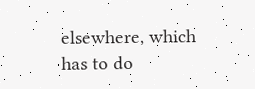elsewhere, which has to do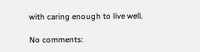with caring enough to live well.

No comments: